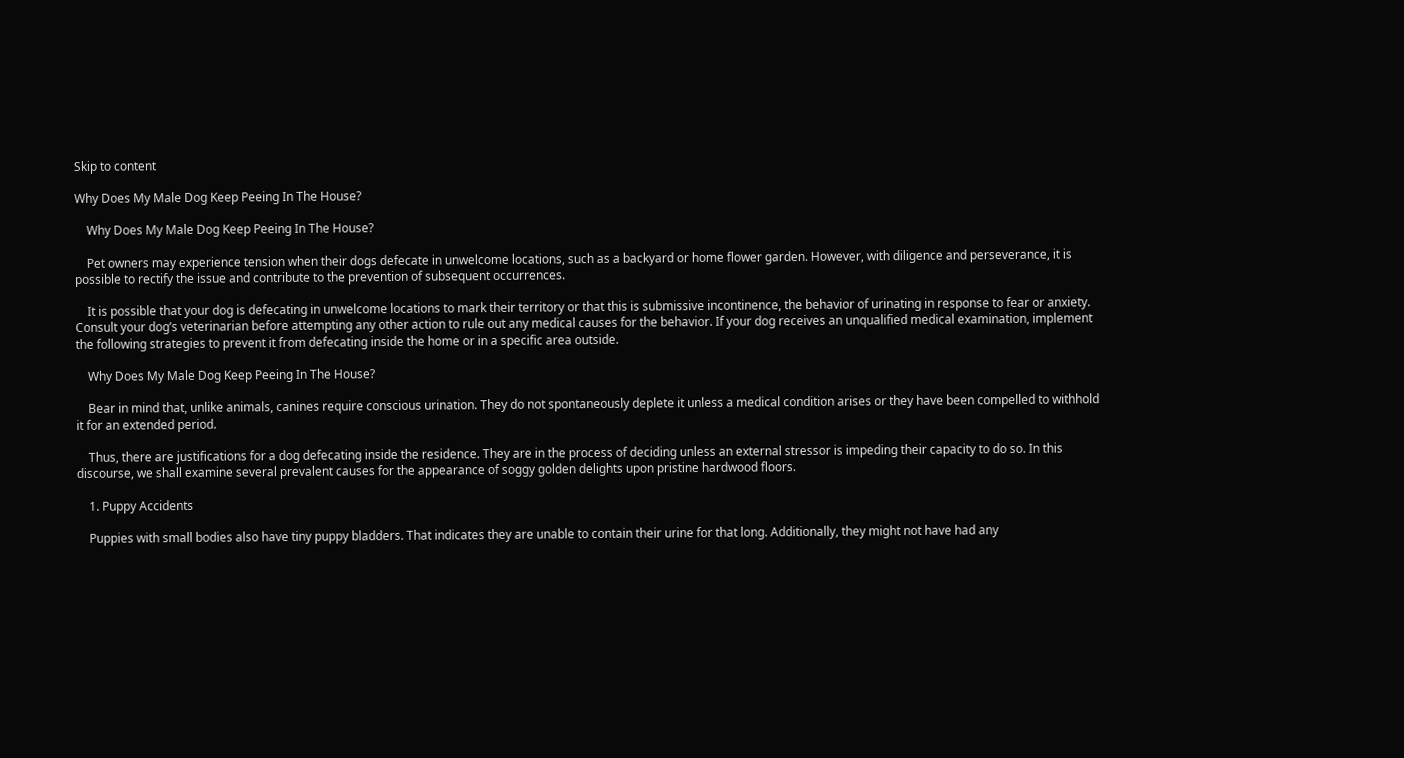Skip to content

Why Does My Male Dog Keep Peeing In The House?

    Why Does My Male Dog Keep Peeing In The House?

    Pet owners may experience tension when their dogs defecate in unwelcome locations, such as a backyard or home flower garden. However, with diligence and perseverance, it is possible to rectify the issue and contribute to the prevention of subsequent occurrences.

    It is possible that your dog is defecating in unwelcome locations to mark their territory or that this is submissive incontinence, the behavior of urinating in response to fear or anxiety. Consult your dog’s veterinarian before attempting any other action to rule out any medical causes for the behavior. If your dog receives an unqualified medical examination, implement the following strategies to prevent it from defecating inside the home or in a specific area outside.

    Why Does My Male Dog Keep Peeing In The House?

    Bear in mind that, unlike animals, canines require conscious urination. They do not spontaneously deplete it unless a medical condition arises or they have been compelled to withhold it for an extended period.

    Thus, there are justifications for a dog defecating inside the residence. They are in the process of deciding unless an external stressor is impeding their capacity to do so. In this discourse, we shall examine several prevalent causes for the appearance of soggy golden delights upon pristine hardwood floors.

    1. Puppy Accidents

    Puppies with small bodies also have tiny puppy bladders. That indicates they are unable to contain their urine for that long. Additionally, they might not have had any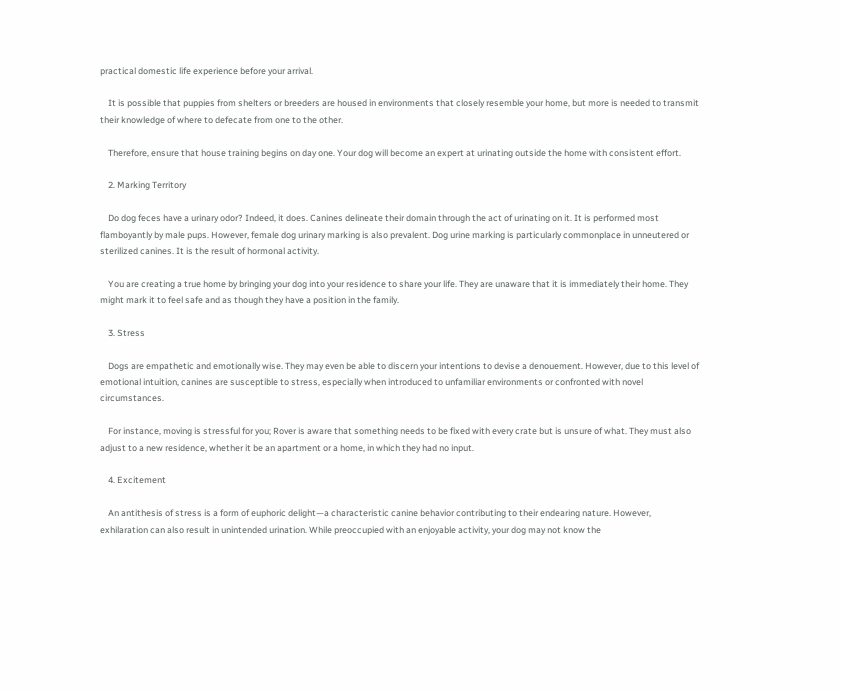practical domestic life experience before your arrival.

    It is possible that puppies from shelters or breeders are housed in environments that closely resemble your home, but more is needed to transmit their knowledge of where to defecate from one to the other.

    Therefore, ensure that house training begins on day one. Your dog will become an expert at urinating outside the home with consistent effort.

    2. Marking Territory

    Do dog feces have a urinary odor? Indeed, it does. Canines delineate their domain through the act of urinating on it. It is performed most flamboyantly by male pups. However, female dog urinary marking is also prevalent. Dog urine marking is particularly commonplace in unneutered or sterilized canines. It is the result of hormonal activity.

    You are creating a true home by bringing your dog into your residence to share your life. They are unaware that it is immediately their home. They might mark it to feel safe and as though they have a position in the family.

    3. Stress

    Dogs are empathetic and emotionally wise. They may even be able to discern your intentions to devise a denouement. However, due to this level of emotional intuition, canines are susceptible to stress, especially when introduced to unfamiliar environments or confronted with novel circumstances.

    For instance, moving is stressful for you; Rover is aware that something needs to be fixed with every crate but is unsure of what. They must also adjust to a new residence, whether it be an apartment or a home, in which they had no input.

    4. Excitement

    An antithesis of stress is a form of euphoric delight—a characteristic canine behavior contributing to their endearing nature. However, exhilaration can also result in unintended urination. While preoccupied with an enjoyable activity, your dog may not know the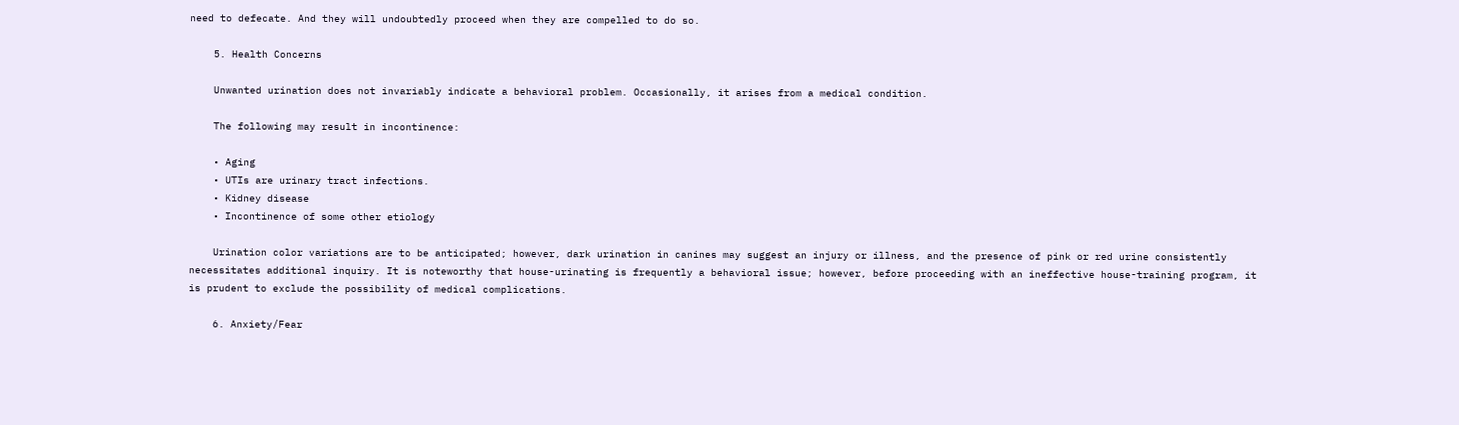need to defecate. And they will undoubtedly proceed when they are compelled to do so.

    5. Health Concerns

    Unwanted urination does not invariably indicate a behavioral problem. Occasionally, it arises from a medical condition.

    The following may result in incontinence:

    • Aging
    • UTIs are urinary tract infections.
    • Kidney disease
    • Incontinence of some other etiology

    Urination color variations are to be anticipated; however, dark urination in canines may suggest an injury or illness, and the presence of pink or red urine consistently necessitates additional inquiry. It is noteworthy that house-urinating is frequently a behavioral issue; however, before proceeding with an ineffective house-training program, it is prudent to exclude the possibility of medical complications.

    6. Anxiety/Fear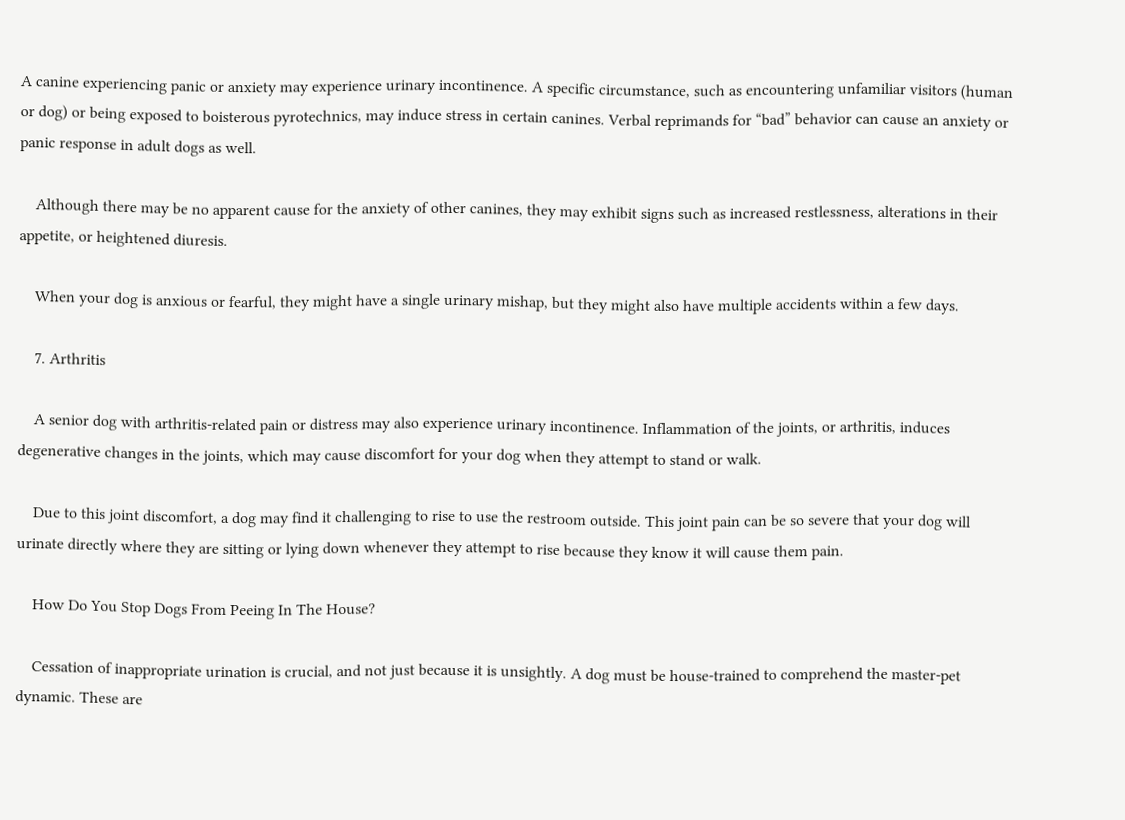A canine experiencing panic or anxiety may experience urinary incontinence. A specific circumstance, such as encountering unfamiliar visitors (human or dog) or being exposed to boisterous pyrotechnics, may induce stress in certain canines. Verbal reprimands for “bad” behavior can cause an anxiety or panic response in adult dogs as well.

    Although there may be no apparent cause for the anxiety of other canines, they may exhibit signs such as increased restlessness, alterations in their appetite, or heightened diuresis.

    When your dog is anxious or fearful, they might have a single urinary mishap, but they might also have multiple accidents within a few days.

    7. Arthritis

    A senior dog with arthritis-related pain or distress may also experience urinary incontinence. Inflammation of the joints, or arthritis, induces degenerative changes in the joints, which may cause discomfort for your dog when they attempt to stand or walk.

    Due to this joint discomfort, a dog may find it challenging to rise to use the restroom outside. This joint pain can be so severe that your dog will urinate directly where they are sitting or lying down whenever they attempt to rise because they know it will cause them pain.

    How Do You Stop Dogs From Peeing In The House?

    Cessation of inappropriate urination is crucial, and not just because it is unsightly. A dog must be house-trained to comprehend the master-pet dynamic. These are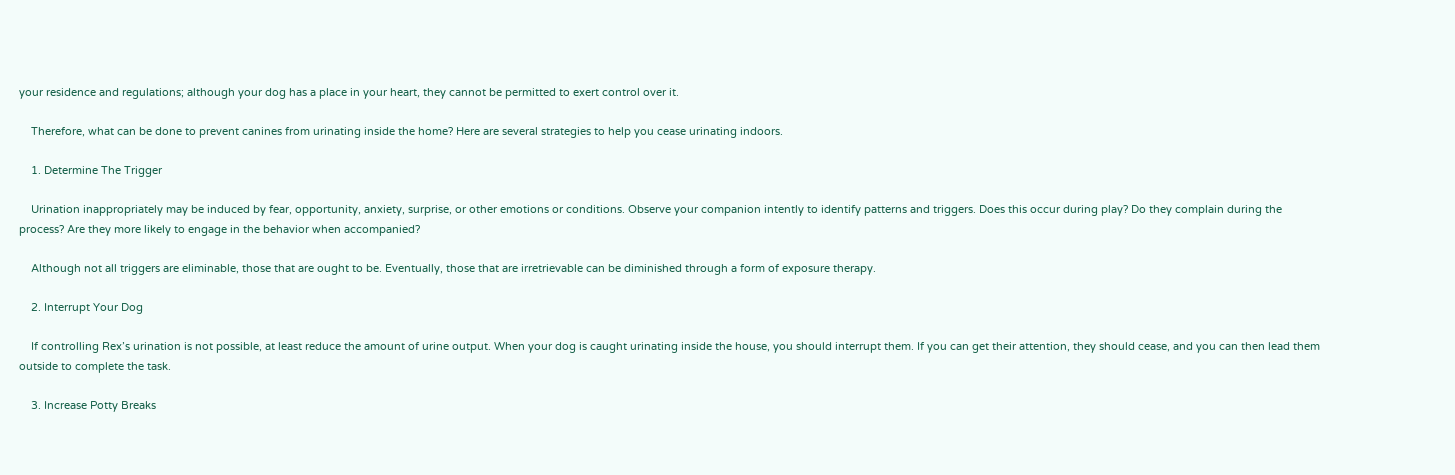your residence and regulations; although your dog has a place in your heart, they cannot be permitted to exert control over it.

    Therefore, what can be done to prevent canines from urinating inside the home? Here are several strategies to help you cease urinating indoors.

    1. Determine The Trigger

    Urination inappropriately may be induced by fear, opportunity, anxiety, surprise, or other emotions or conditions. Observe your companion intently to identify patterns and triggers. Does this occur during play? Do they complain during the process? Are they more likely to engage in the behavior when accompanied?

    Although not all triggers are eliminable, those that are ought to be. Eventually, those that are irretrievable can be diminished through a form of exposure therapy.

    2. Interrupt Your Dog

    If controlling Rex’s urination is not possible, at least reduce the amount of urine output. When your dog is caught urinating inside the house, you should interrupt them. If you can get their attention, they should cease, and you can then lead them outside to complete the task.

    3. Increase Potty Breaks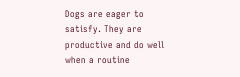Dogs are eager to satisfy. They are productive and do well when a routine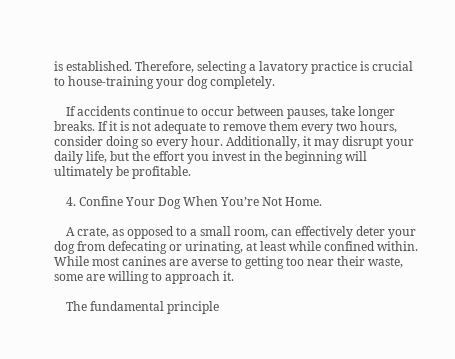is established. Therefore, selecting a lavatory practice is crucial to house-training your dog completely.

    If accidents continue to occur between pauses, take longer breaks. If it is not adequate to remove them every two hours, consider doing so every hour. Additionally, it may disrupt your daily life, but the effort you invest in the beginning will ultimately be profitable.

    4. Confine Your Dog When You’re Not Home.

    A crate, as opposed to a small room, can effectively deter your dog from defecating or urinating, at least while confined within. While most canines are averse to getting too near their waste, some are willing to approach it.

    The fundamental principle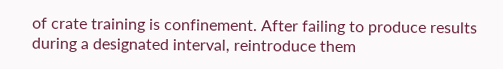of crate training is confinement. After failing to produce results during a designated interval, reintroduce them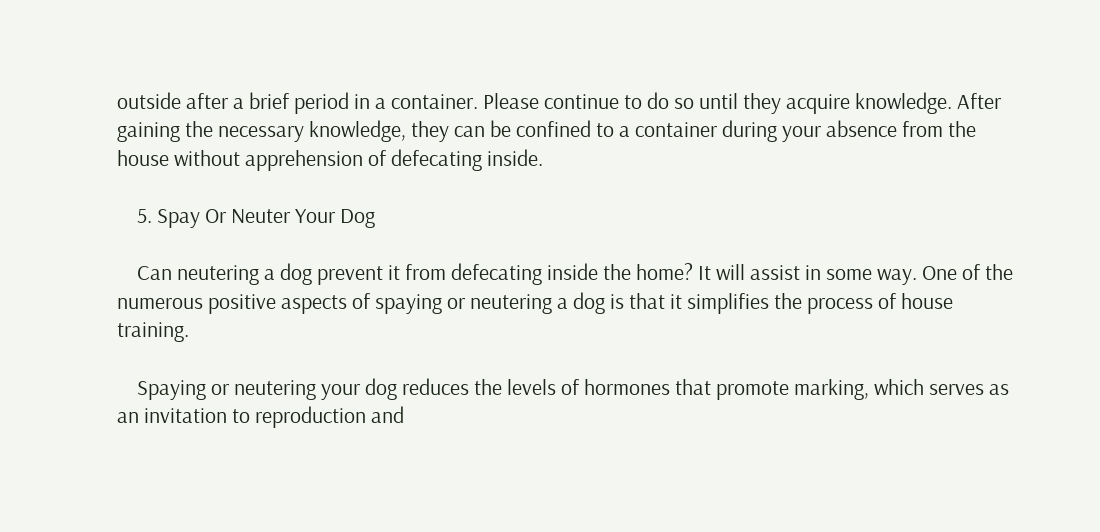outside after a brief period in a container. Please continue to do so until they acquire knowledge. After gaining the necessary knowledge, they can be confined to a container during your absence from the house without apprehension of defecating inside.

    5. Spay Or Neuter Your Dog

    Can neutering a dog prevent it from defecating inside the home? It will assist in some way. One of the numerous positive aspects of spaying or neutering a dog is that it simplifies the process of house training.

    Spaying or neutering your dog reduces the levels of hormones that promote marking, which serves as an invitation to reproduction and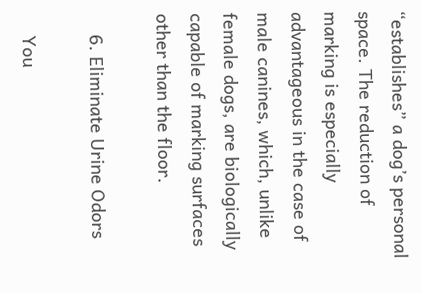“establishes” a dog’s personal space. The reduction of marking is especially advantageous in the case of male canines, which, unlike female dogs, are biologically capable of marking surfaces other than the floor.

    6. Eliminate Urine Odors

    You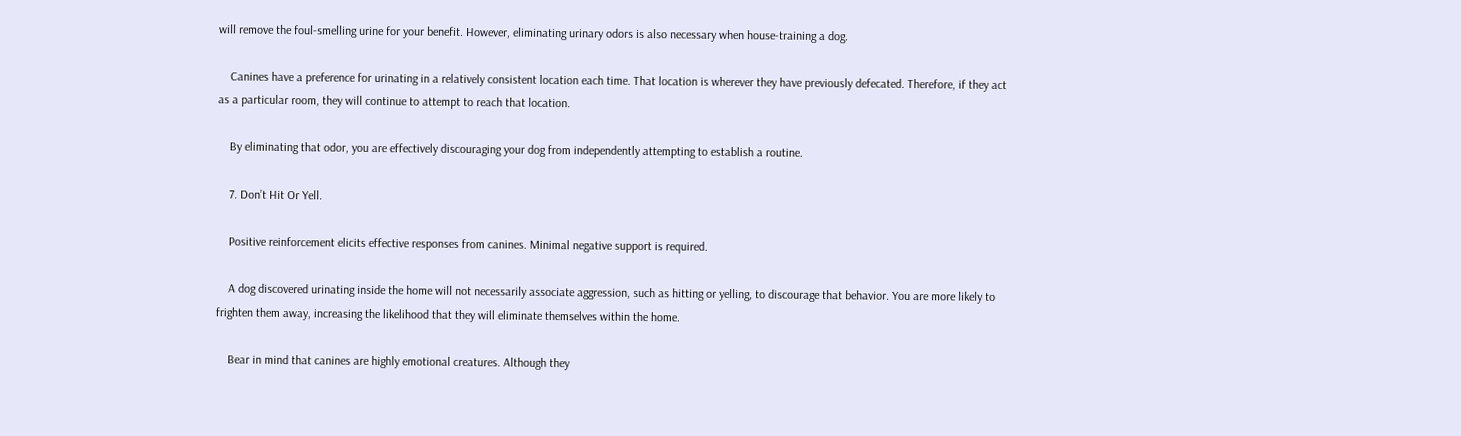will remove the foul-smelling urine for your benefit. However, eliminating urinary odors is also necessary when house-training a dog.

    Canines have a preference for urinating in a relatively consistent location each time. That location is wherever they have previously defecated. Therefore, if they act as a particular room, they will continue to attempt to reach that location.

    By eliminating that odor, you are effectively discouraging your dog from independently attempting to establish a routine.

    7. Don’t Hit Or Yell.

    Positive reinforcement elicits effective responses from canines. Minimal negative support is required.

    A dog discovered urinating inside the home will not necessarily associate aggression, such as hitting or yelling, to discourage that behavior. You are more likely to frighten them away, increasing the likelihood that they will eliminate themselves within the home.

    Bear in mind that canines are highly emotional creatures. Although they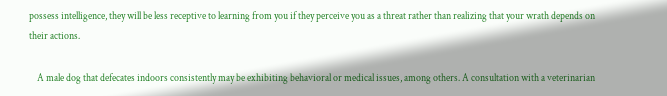possess intelligence, they will be less receptive to learning from you if they perceive you as a threat rather than realizing that your wrath depends on their actions.

    A male dog that defecates indoors consistently may be exhibiting behavioral or medical issues, among others. A consultation with a veterinarian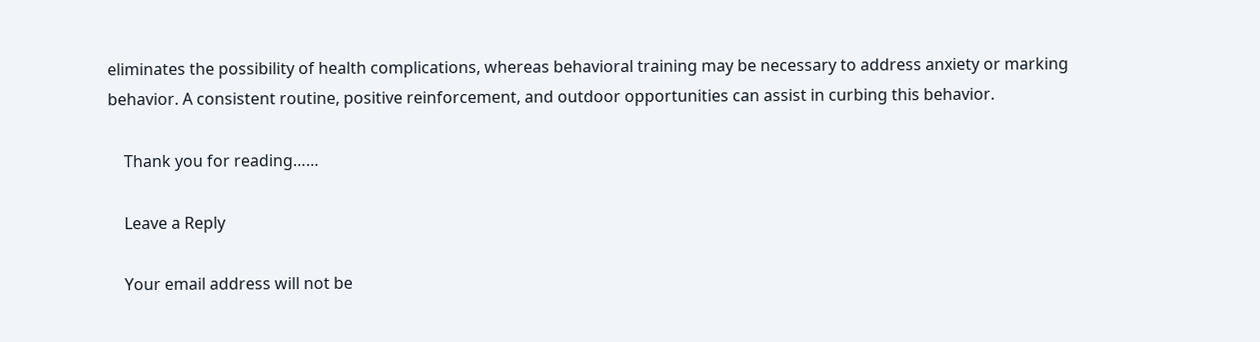eliminates the possibility of health complications, whereas behavioral training may be necessary to address anxiety or marking behavior. A consistent routine, positive reinforcement, and outdoor opportunities can assist in curbing this behavior.

    Thank you for reading……

    Leave a Reply

    Your email address will not be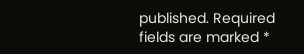published. Required fields are marked *